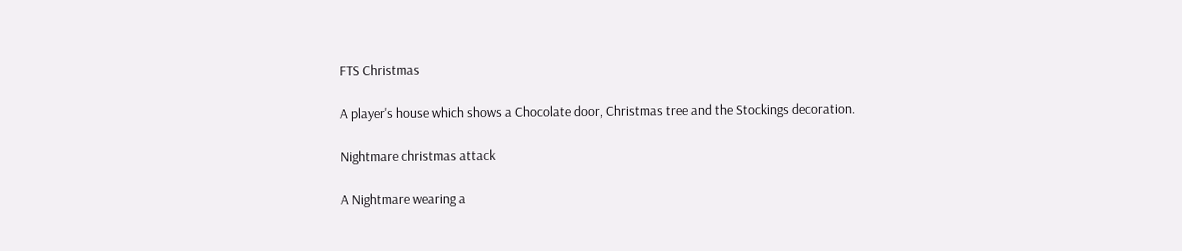FTS Christmas

A player's house which shows a Chocolate door, Christmas tree and the Stockings decoration.

Nightmare christmas attack

A Nightmare wearing a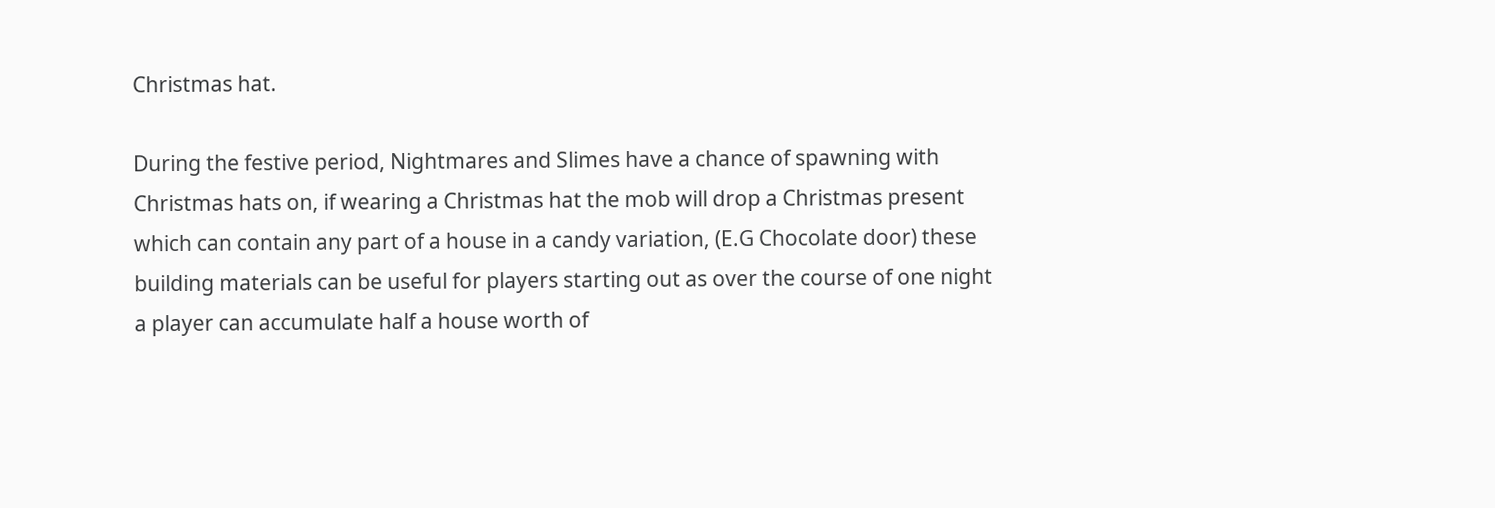Christmas hat.

During the festive period, Nightmares and Slimes have a chance of spawning with Christmas hats on, if wearing a Christmas hat the mob will drop a Christmas present which can contain any part of a house in a candy variation, (E.G Chocolate door) these building materials can be useful for players starting out as over the course of one night a player can accumulate half a house worth of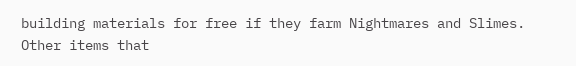building materials for free if they farm Nightmares and Slimes. Other items that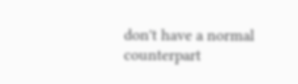don't have a normal counterpart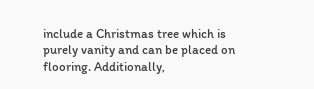include a Christmas tree which is purely vanity and can be placed on flooring. Additionally,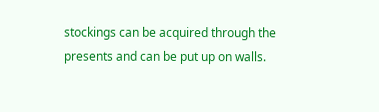stockings can be acquired through the presents and can be put up on walls.